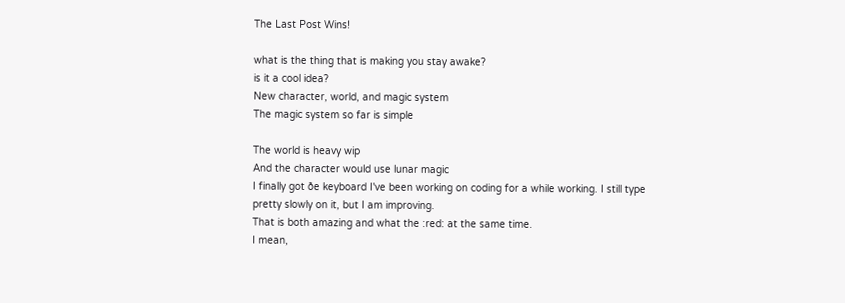The Last Post Wins!

what is the thing that is making you stay awake?
is it a cool idea?
New character, world, and magic system
The magic system so far is simple

The world is heavy wip
And the character would use lunar magic
I finally got ðe keyboard I've been working on coding for a while working. I still type pretty slowly on it, but I am improving.
That is both amazing and what the :red: at the same time.
I mean,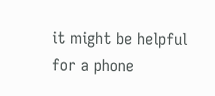it might be helpful for a phone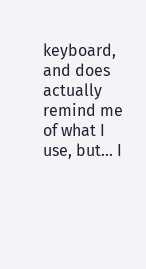keyboard, and does actually remind me of what I use, but... I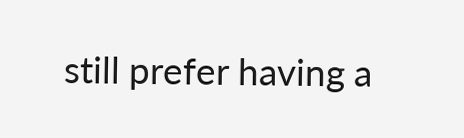still prefer having a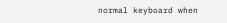normal keyboard when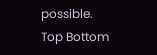possible.
Top Bottom